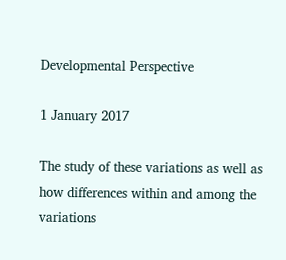Developmental Perspective

1 January 2017

The study of these variations as well as how differences within and among the variations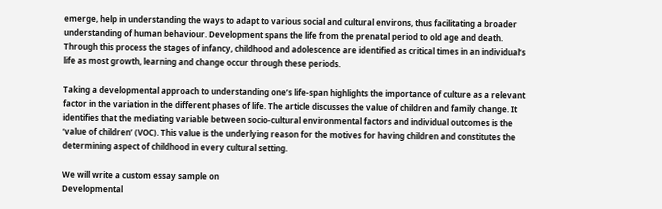emerge, help in understanding the ways to adapt to various social and cultural environs, thus facilitating a broader understanding of human behaviour. Development spans the life from the prenatal period to old age and death. Through this process the stages of infancy, childhood and adolescence are identified as critical times in an individual’s life as most growth, learning and change occur through these periods.

Taking a developmental approach to understanding one’s life-span highlights the importance of culture as a relevant factor in the variation in the different phases of life. The article discusses the value of children and family change. It identifies that the mediating variable between socio-cultural environmental factors and individual outcomes is the ‘value of children’ (VOC). This value is the underlying reason for the motives for having children and constitutes the determining aspect of childhood in every cultural setting.

We will write a custom essay sample on
Developmental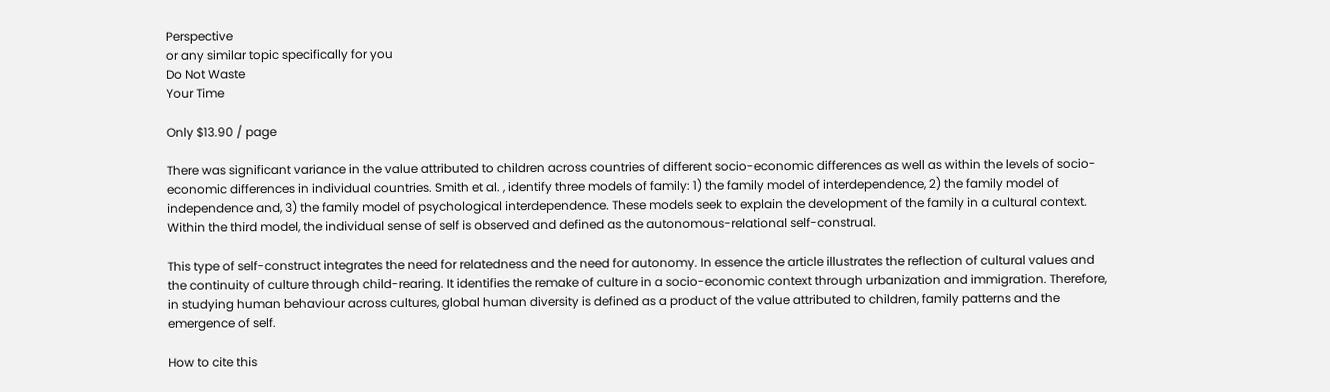Perspective
or any similar topic specifically for you
Do Not Waste
Your Time

Only $13.90 / page

There was significant variance in the value attributed to children across countries of different socio-economic differences as well as within the levels of socio-economic differences in individual countries. Smith et al. , identify three models of family: 1) the family model of interdependence, 2) the family model of independence and, 3) the family model of psychological interdependence. These models seek to explain the development of the family in a cultural context. Within the third model, the individual sense of self is observed and defined as the autonomous-relational self-construal.

This type of self-construct integrates the need for relatedness and the need for autonomy. In essence the article illustrates the reflection of cultural values and the continuity of culture through child-rearing. It identifies the remake of culture in a socio-economic context through urbanization and immigration. Therefore, in studying human behaviour across cultures, global human diversity is defined as a product of the value attributed to children, family patterns and the emergence of self.

How to cite this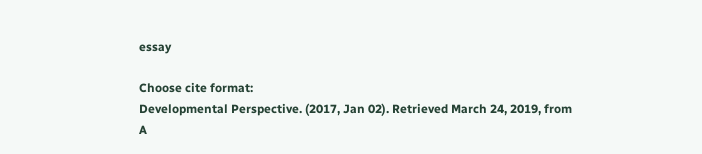essay

Choose cite format:
Developmental Perspective. (2017, Jan 02). Retrieved March 24, 2019, from
A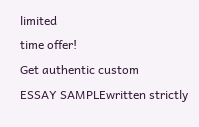limited
time offer!
Get authentic custom
ESSAY SAMPLEwritten strictly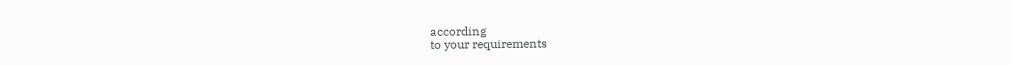according
to your requirements